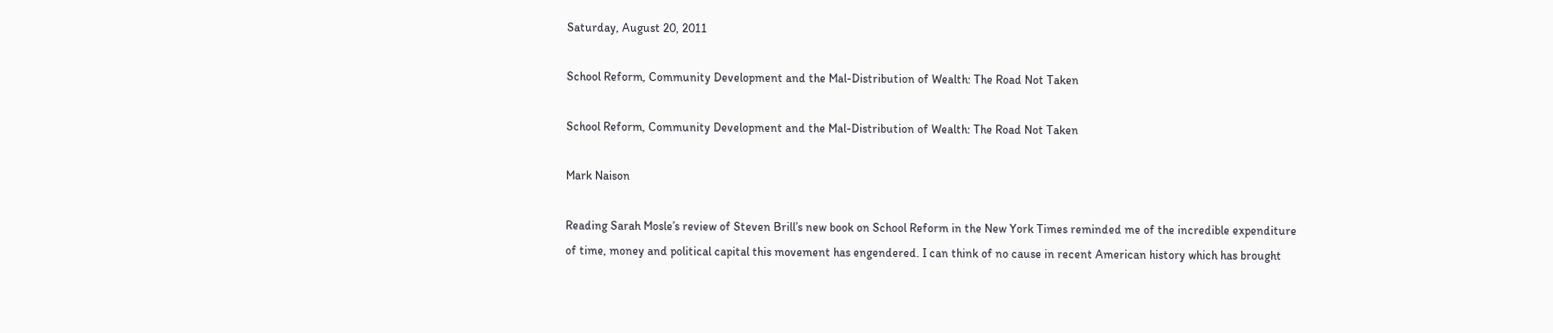Saturday, August 20, 2011

School Reform, Community Development and the Mal-Distribution of Wealth: The Road Not Taken

School Reform, Community Development and the Mal-Distribution of Wealth: The Road Not Taken

Mark Naison

Reading Sarah Mosle’s review of Steven Brill’s new book on School Reform in the New York Times reminded me of the incredible expenditure of time, money and political capital this movement has engendered. I can think of no cause in recent American history which has brought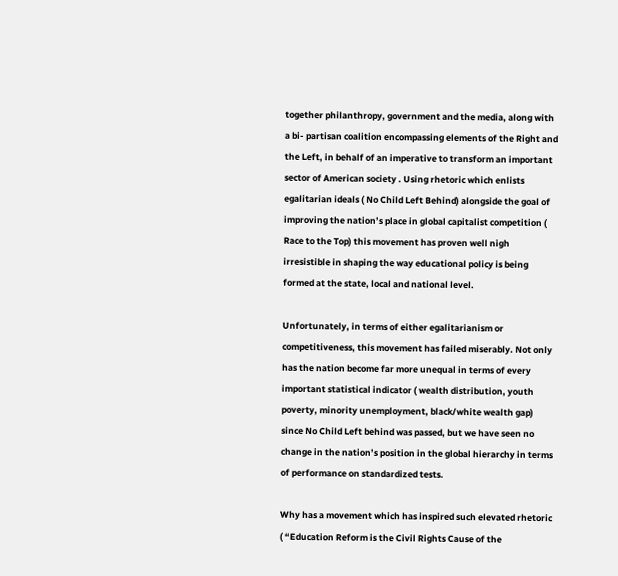together philanthropy, government and the media, along with a bi- partisan coalition encompassing elements of the Right and the Left, in behalf of an imperative to transform an important sector of American society . Using rhetoric which enlists egalitarian ideals ( No Child Left Behind) alongside the goal of improving the nation’s place in global capitalist competition ( Race to the Top) this movement has proven well nigh irresistible in shaping the way educational policy is being formed at the state, local and national level.

Unfortunately, in terms of either egalitarianism or competitiveness, this movement has failed miserably. Not only has the nation become far more unequal in terms of every important statistical indicator ( wealth distribution, youth poverty, minority unemployment, black/white wealth gap) since No Child Left behind was passed, but we have seen no change in the nation’s position in the global hierarchy in terms of performance on standardized tests.

Why has a movement which has inspired such elevated rhetoric ( “Education Reform is the Civil Rights Cause of the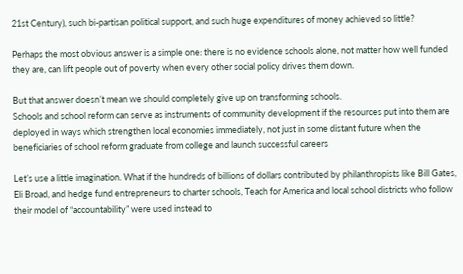21st Century), such bi-partisan political support, and such huge expenditures of money achieved so little?

Perhaps the most obvious answer is a simple one: there is no evidence schools alone, not matter how well funded they are, can lift people out of poverty when every other social policy drives them down.

But that answer doesn’t mean we should completely give up on transforming schools.
Schools and school reform can serve as instruments of community development if the resources put into them are deployed in ways which strengthen local economies immediately, not just in some distant future when the beneficiaries of school reform graduate from college and launch successful careers

Let’s use a little imagination. What if the hundreds of billions of dollars contributed by philanthropists like Bill Gates, Eli Broad, and hedge fund entrepreneurs to charter schools, Teach for America and local school districts who follow their model of “accountability” were used instead to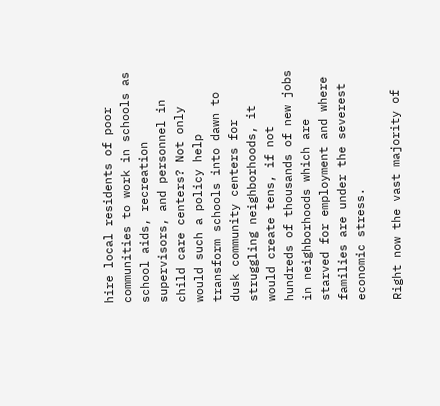hire local residents of poor communities to work in schools as school aids, recreation supervisors, and personnel in child care centers? Not only would such a policy help transform schools into dawn to dusk community centers for struggling neighborhoods, it would create tens, if not hundreds of thousands of new jobs in neighborhoods which are starved for employment and where families are under the severest economic stress.

Right now the vast majority of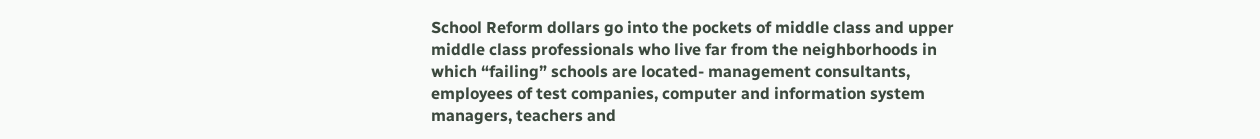School Reform dollars go into the pockets of middle class and upper middle class professionals who live far from the neighborhoods in which “failing” schools are located- management consultants, employees of test companies, computer and information system managers, teachers and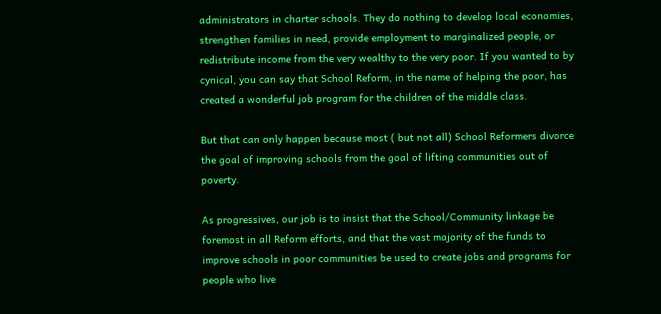administrators in charter schools. They do nothing to develop local economies, strengthen families in need, provide employment to marginalized people, or redistribute income from the very wealthy to the very poor. If you wanted to by cynical, you can say that School Reform, in the name of helping the poor, has created a wonderful job program for the children of the middle class.

But that can only happen because most ( but not all) School Reformers divorce the goal of improving schools from the goal of lifting communities out of poverty.

As progressives, our job is to insist that the School/Community linkage be foremost in all Reform efforts, and that the vast majority of the funds to improve schools in poor communities be used to create jobs and programs for people who live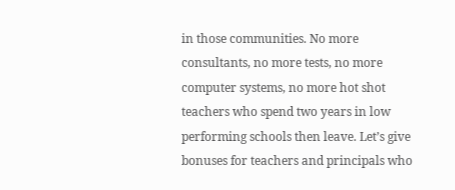in those communities. No more consultants, no more tests, no more computer systems, no more hot shot teachers who spend two years in low performing schools then leave. Let’s give bonuses for teachers and principals who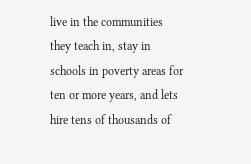live in the communities they teach in, stay in schools in poverty areas for ten or more years, and lets hire tens of thousands of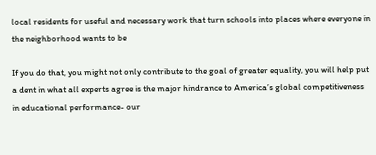local residents for useful and necessary work that turn schools into places where everyone in the neighborhood wants to be

If you do that, you might not only contribute to the goal of greater equality, you will help put a dent in what all experts agree is the major hindrance to America’s global competitiveness in educational performance- our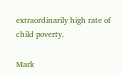extraordinarily high rate of child poverty.

Mark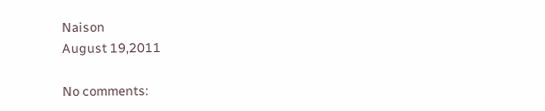Naison
August 19,2011

No comments: